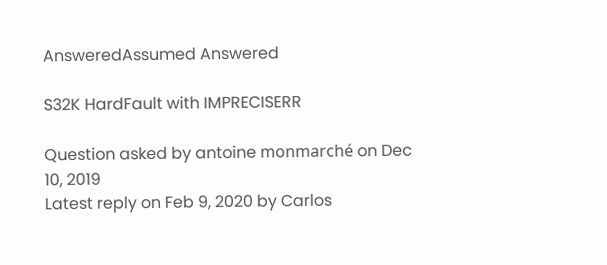AnsweredAssumed Answered

S32K HardFault with IMPRECISERR

Question asked by antoine monmarché on Dec 10, 2019
Latest reply on Feb 9, 2020 by Carlos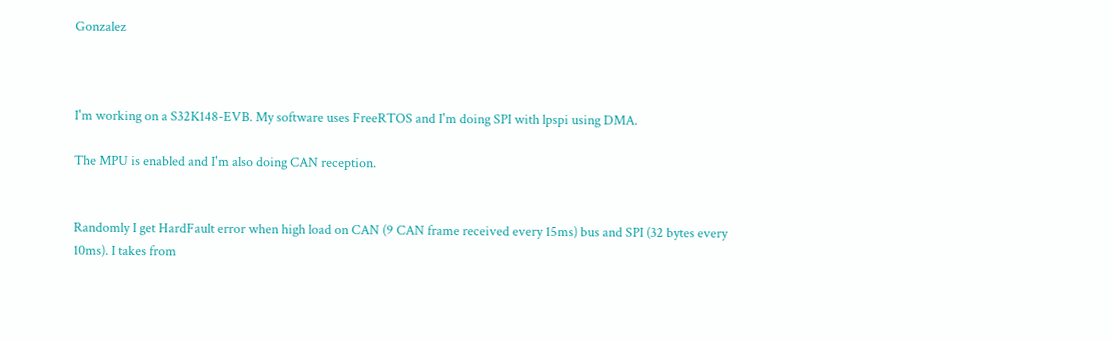Gonzalez



I'm working on a S32K148-EVB. My software uses FreeRTOS and I'm doing SPI with lpspi using DMA.

The MPU is enabled and I'm also doing CAN reception.


Randomly I get HardFault error when high load on CAN (9 CAN frame received every 15ms) bus and SPI (32 bytes every 10ms). I takes from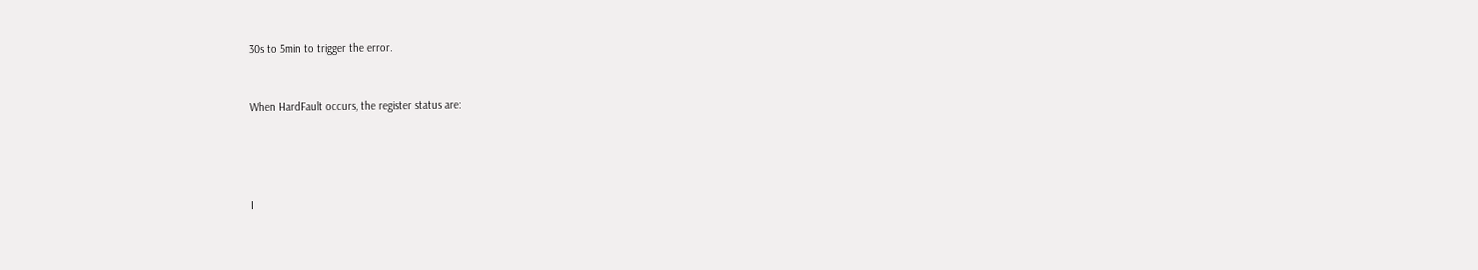30s to 5min to trigger the error.


When HardFault occurs, the register status are:




I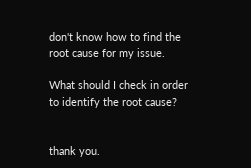don't know how to find the root cause for my issue.

What should I check in order to identify the root cause?


thank you.